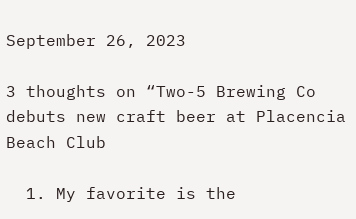September 26, 2023

3 thoughts on “Two-5 Brewing Co debuts new craft beer at Placencia Beach Club

  1. My favorite is the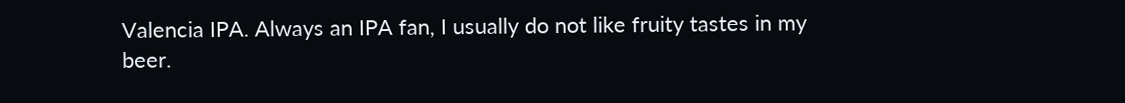Valencia IPA. Always an IPA fan, I usually do not like fruity tastes in my beer.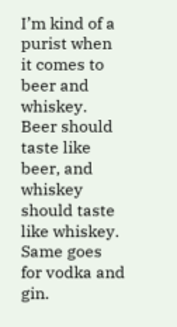I’m kind of a purist when it comes to beer and whiskey. Beer should taste like beer, and whiskey should taste like whiskey. Same goes for vodka and gin.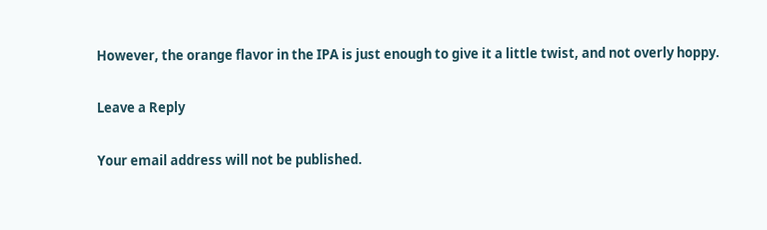However, the orange flavor in the IPA is just enough to give it a little twist, and not overly hoppy.

Leave a Reply

Your email address will not be published.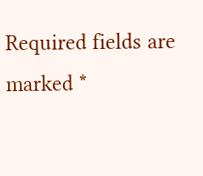Required fields are marked *